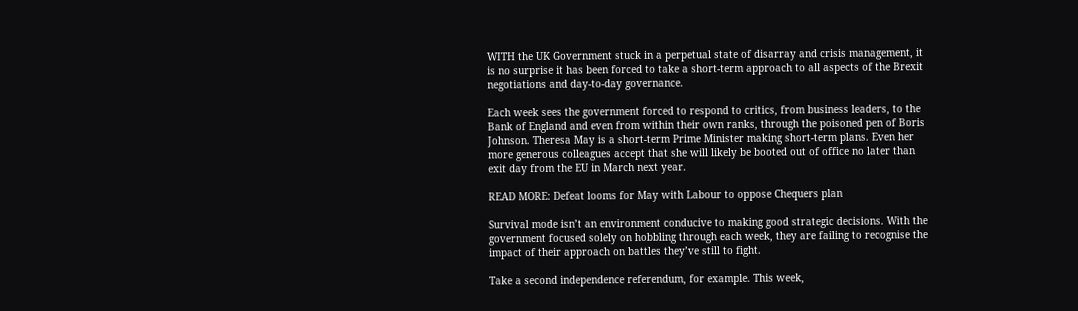WITH the UK Government stuck in a perpetual state of disarray and crisis management, it is no surprise it has been forced to take a short-term approach to all aspects of the Brexit negotiations and day-to-day governance.

Each week sees the government forced to respond to critics, from business leaders, to the Bank of England and even from within their own ranks, through the poisoned pen of Boris Johnson. Theresa May is a short-term Prime Minister making short-term plans. Even her more generous colleagues accept that she will likely be booted out of office no later than exit day from the EU in March next year.

READ MORE: Defeat looms for May with Labour to oppose Chequers plan

Survival mode isn’t an environment conducive to making good strategic decisions. With the government focused solely on hobbling through each week, they are failing to recognise the impact of their approach on battles they’ve still to fight.

Take a second independence referendum, for example. This week,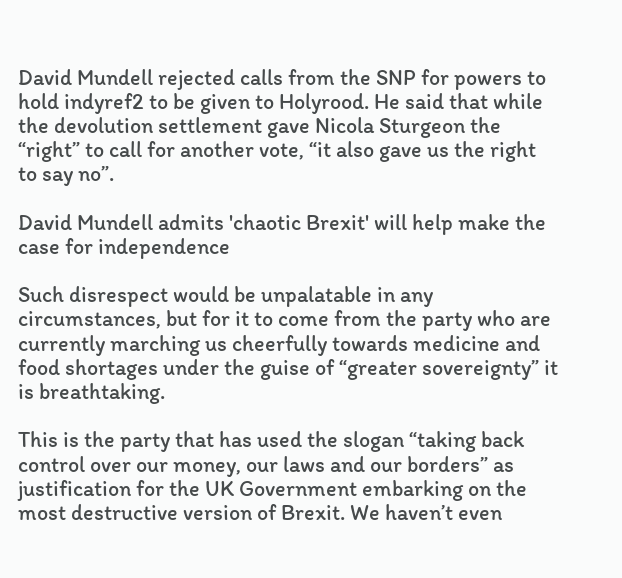David Mundell rejected calls from the SNP for powers to hold indyref2 to be given to Holyrood. He said that while the devolution settlement gave Nicola Sturgeon the “right” to call for another vote, “it also gave us the right to say no”.

David Mundell admits 'chaotic Brexit' will help make the case for independence

Such disrespect would be unpalatable in any circumstances, but for it to come from the party who are currently marching us cheerfully towards medicine and food shortages under the guise of “greater sovereignty” it is breathtaking.

This is the party that has used the slogan “taking back control over our money, our laws and our borders” as justification for the UK Government embarking on the most destructive version of Brexit. We haven’t even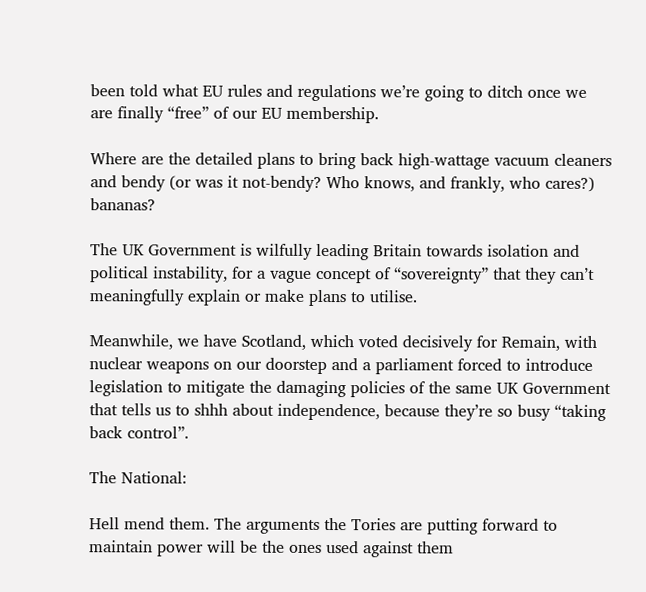been told what EU rules and regulations we’re going to ditch once we are finally “free” of our EU membership.

Where are the detailed plans to bring back high-wattage vacuum cleaners and bendy (or was it not-bendy? Who knows, and frankly, who cares?) bananas?

The UK Government is wilfully leading Britain towards isolation and political instability, for a vague concept of “sovereignty” that they can’t meaningfully explain or make plans to utilise.

Meanwhile, we have Scotland, which voted decisively for Remain, with nuclear weapons on our doorstep and a parliament forced to introduce legislation to mitigate the damaging policies of the same UK Government that tells us to shhh about independence, because they’re so busy “taking back control”.

The National:

Hell mend them. The arguments the Tories are putting forward to maintain power will be the ones used against them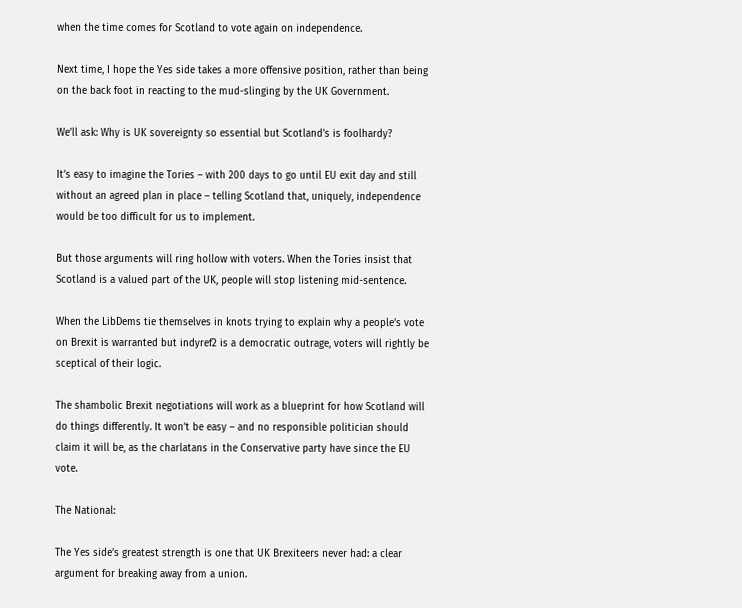when the time comes for Scotland to vote again on independence.

Next time, I hope the Yes side takes a more offensive position, rather than being on the back foot in reacting to the mud-slinging by the UK Government.

We’ll ask: Why is UK sovereignty so essential but Scotland’s is foolhardy?

It’s easy to imagine the Tories – with 200 days to go until EU exit day and still without an agreed plan in place – telling Scotland that, uniquely, independence would be too difficult for us to implement.

But those arguments will ring hollow with voters. When the Tories insist that Scotland is a valued part of the UK, people will stop listening mid-sentence.

When the LibDems tie themselves in knots trying to explain why a people’s vote on Brexit is warranted but indyref2 is a democratic outrage, voters will rightly be sceptical of their logic.

The shambolic Brexit negotiations will work as a blueprint for how Scotland will do things differently. It won’t be easy – and no responsible politician should claim it will be, as the charlatans in the Conservative party have since the EU vote.

The National:

The Yes side’s greatest strength is one that UK Brexiteers never had: a clear argument for breaking away from a union.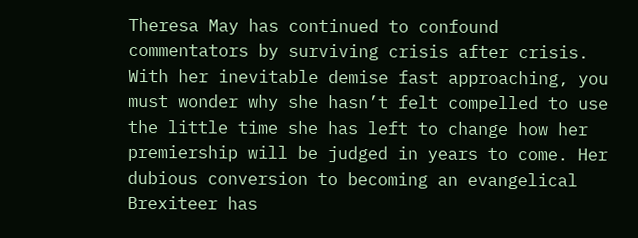Theresa May has continued to confound commentators by surviving crisis after crisis. With her inevitable demise fast approaching, you must wonder why she hasn’t felt compelled to use the little time she has left to change how her premiership will be judged in years to come. Her dubious conversion to becoming an evangelical Brexiteer has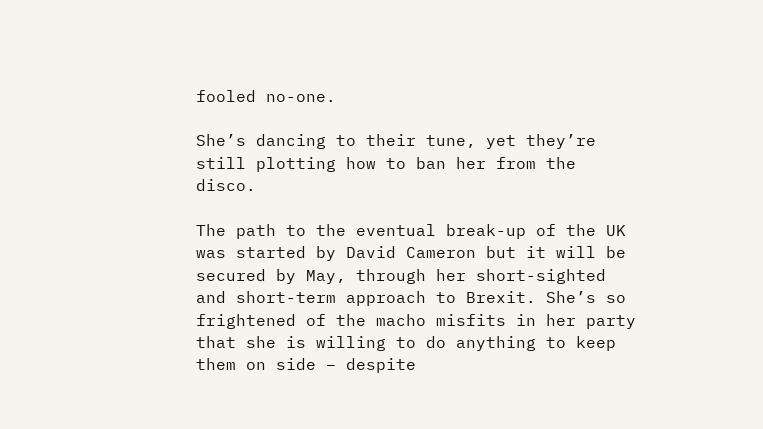fooled no-one.

She’s dancing to their tune, yet they’re still plotting how to ban her from the disco.

The path to the eventual break-up of the UK was started by David Cameron but it will be secured by May, through her short-sighted and short-term approach to Brexit. She’s so frightened of the macho misfits in her party that she is willing to do anything to keep them on side – despite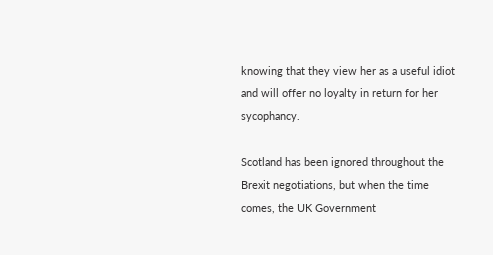knowing that they view her as a useful idiot and will offer no loyalty in return for her sycophancy.

Scotland has been ignored throughout the Brexit negotiations, but when the time comes, the UK Government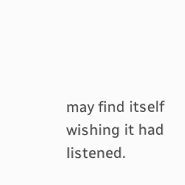may find itself wishing it had listened.